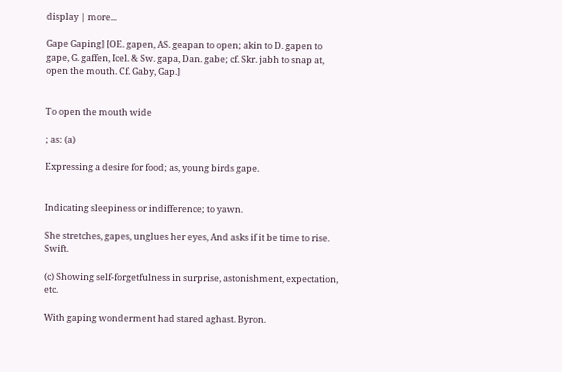display | more...

Gape Gaping] [OE. gapen, AS. geapan to open; akin to D. gapen to gape, G. gaffen, Icel. & Sw. gapa, Dan. gabe; cf. Skr. jabh to snap at, open the mouth. Cf. Gaby, Gap.]


To open the mouth wide

; as: (a)

Expressing a desire for food; as, young birds gape.


Indicating sleepiness or indifference; to yawn.

She stretches, gapes, unglues her eyes, And asks if it be time to rise. Swift.

(c) Showing self-forgetfulness in surprise, astonishment, expectation, etc.

With gaping wonderment had stared aghast. Byron.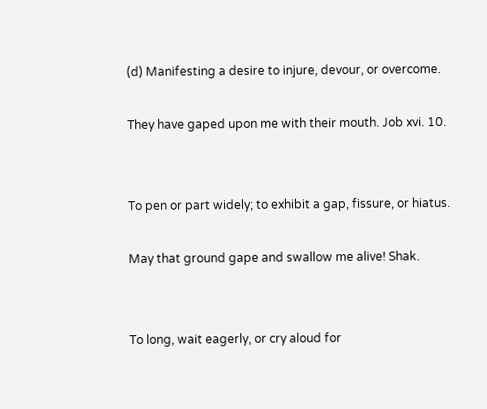(d) Manifesting a desire to injure, devour, or overcome.

They have gaped upon me with their mouth. Job xvi. 10.


To pen or part widely; to exhibit a gap, fissure, or hiatus.

May that ground gape and swallow me alive! Shak.


To long, wait eagerly, or cry aloud for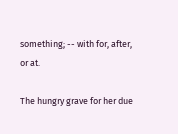something; -- with for, after, or at.

The hungry grave for her due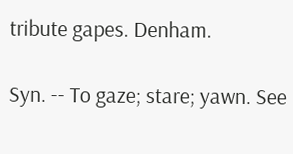tribute gapes. Denham.

Syn. -- To gaze; stare; yawn. See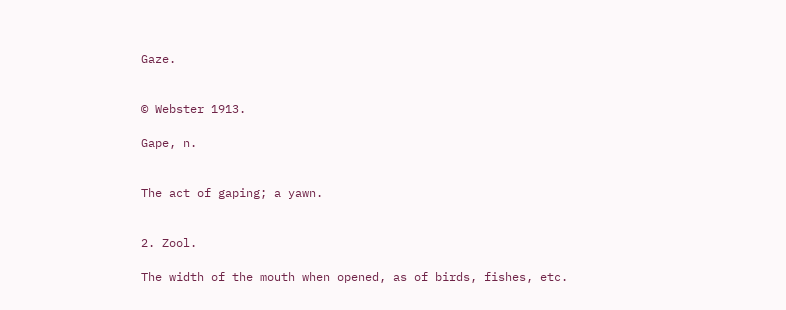Gaze.


© Webster 1913.

Gape, n.


The act of gaping; a yawn.


2. Zool.

The width of the mouth when opened, as of birds, fishes, etc.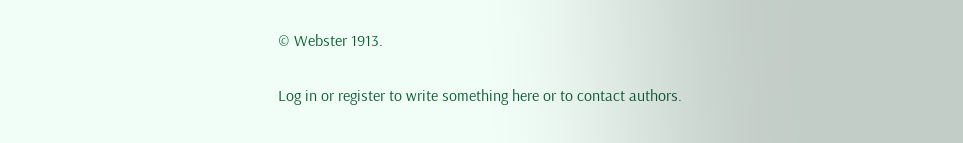© Webster 1913.

Log in or register to write something here or to contact authors.